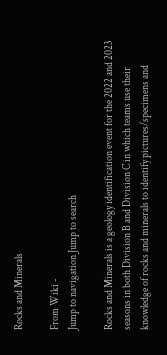Rocks and Minerals

From Wiki -
Jump to navigation Jump to search

Rocks and Minerals is a geology identification event for the 2022 and 2023 seasons in both Division B and Division C in which teams use their knowledge of rocks and minerals to identify pictures/specimens and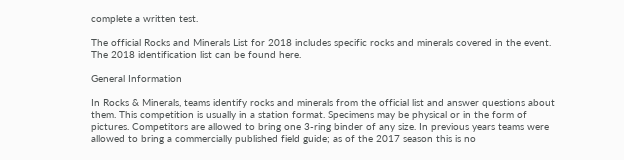complete a written test.

The official Rocks and Minerals List for 2018 includes specific rocks and minerals covered in the event. The 2018 identification list can be found here.

General Information

In Rocks & Minerals, teams identify rocks and minerals from the official list and answer questions about them. This competition is usually in a station format. Specimens may be physical or in the form of pictures. Competitors are allowed to bring one 3-ring binder of any size. In previous years teams were allowed to bring a commercially published field guide; as of the 2017 season this is no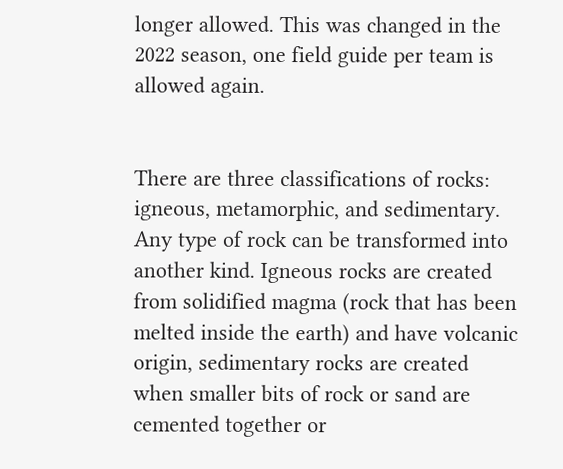longer allowed. This was changed in the 2022 season, one field guide per team is allowed again.


There are three classifications of rocks: igneous, metamorphic, and sedimentary. Any type of rock can be transformed into another kind. Igneous rocks are created from solidified magma (rock that has been melted inside the earth) and have volcanic origin, sedimentary rocks are created when smaller bits of rock or sand are cemented together or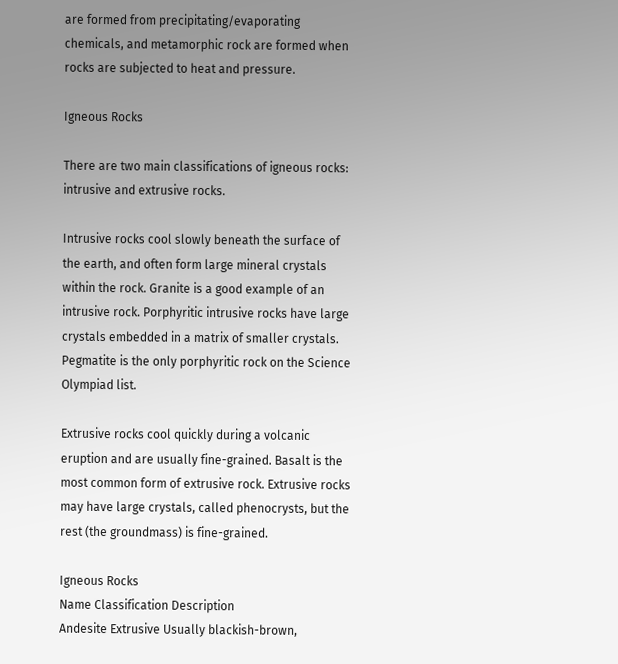are formed from precipitating/evaporating chemicals, and metamorphic rock are formed when rocks are subjected to heat and pressure.

Igneous Rocks

There are two main classifications of igneous rocks: intrusive and extrusive rocks.

Intrusive rocks cool slowly beneath the surface of the earth, and often form large mineral crystals within the rock. Granite is a good example of an intrusive rock. Porphyritic intrusive rocks have large crystals embedded in a matrix of smaller crystals. Pegmatite is the only porphyritic rock on the Science Olympiad list.

Extrusive rocks cool quickly during a volcanic eruption and are usually fine-grained. Basalt is the most common form of extrusive rock. Extrusive rocks may have large crystals, called phenocrysts, but the rest (the groundmass) is fine-grained.

Igneous Rocks
Name Classification Description
Andesite Extrusive Usually blackish-brown,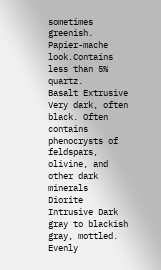sometimes greenish. Papier-mache look.Contains less than 5% quartz.
Basalt Extrusive Very dark, often black. Often contains phenocrysts of feldspars, olivine, and other dark minerals
Diorite Intrusive Dark gray to blackish gray, mottled. Evenly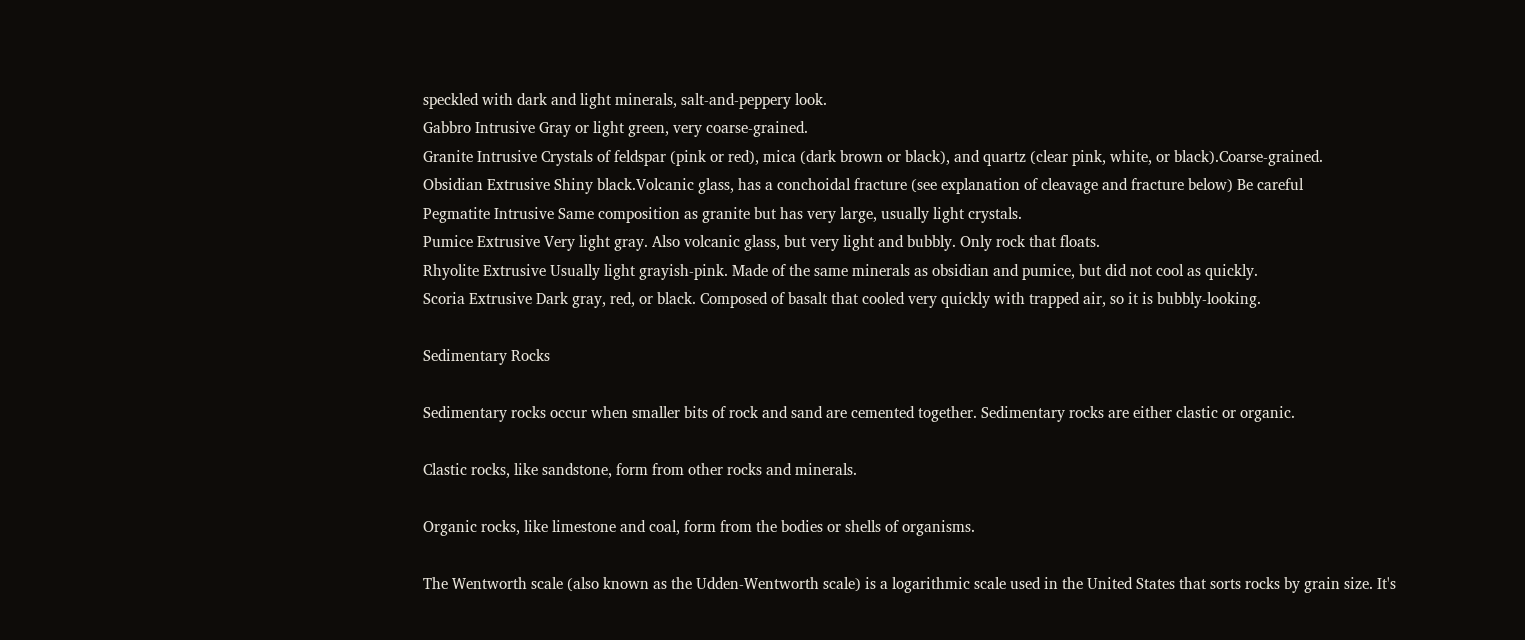speckled with dark and light minerals, salt-and-peppery look.
Gabbro Intrusive Gray or light green, very coarse-grained.
Granite Intrusive Crystals of feldspar (pink or red), mica (dark brown or black), and quartz (clear pink, white, or black).Coarse-grained.
Obsidian Extrusive Shiny black.Volcanic glass, has a conchoidal fracture (see explanation of cleavage and fracture below) Be careful
Pegmatite Intrusive Same composition as granite but has very large, usually light crystals.
Pumice Extrusive Very light gray. Also volcanic glass, but very light and bubbly. Only rock that floats.
Rhyolite Extrusive Usually light grayish-pink. Made of the same minerals as obsidian and pumice, but did not cool as quickly.
Scoria Extrusive Dark gray, red, or black. Composed of basalt that cooled very quickly with trapped air, so it is bubbly-looking.

Sedimentary Rocks

Sedimentary rocks occur when smaller bits of rock and sand are cemented together. Sedimentary rocks are either clastic or organic.

Clastic rocks, like sandstone, form from other rocks and minerals.

Organic rocks, like limestone and coal, form from the bodies or shells of organisms.

The Wentworth scale (also known as the Udden-Wentworth scale) is a logarithmic scale used in the United States that sorts rocks by grain size. It's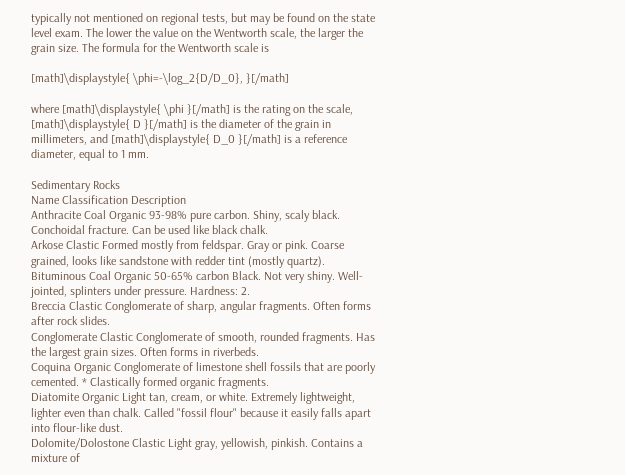typically not mentioned on regional tests, but may be found on the state level exam. The lower the value on the Wentworth scale, the larger the grain size. The formula for the Wentworth scale is

[math]\displaystyle{ \phi=-\log_2{D/D_0}, }[/math]

where [math]\displaystyle{ \phi }[/math] is the rating on the scale, [math]\displaystyle{ D }[/math] is the diameter of the grain in millimeters, and [math]\displaystyle{ D_0 }[/math] is a reference diameter, equal to 1 mm.

Sedimentary Rocks
Name Classification Description
Anthracite Coal Organic 93-98% pure carbon. Shiny, scaly black. Conchoidal fracture. Can be used like black chalk.
Arkose Clastic Formed mostly from feldspar. Gray or pink. Coarse grained, looks like sandstone with redder tint (mostly quartz).
Bituminous Coal Organic 50-65% carbon Black. Not very shiny. Well-jointed, splinters under pressure. Hardness: 2.
Breccia Clastic Conglomerate of sharp, angular fragments. Often forms after rock slides.
Conglomerate Clastic Conglomerate of smooth, rounded fragments. Has the largest grain sizes. Often forms in riverbeds.
Coquina Organic Conglomerate of limestone shell fossils that are poorly cemented. * Clastically formed organic fragments.
Diatomite Organic Light tan, cream, or white. Extremely lightweight, lighter even than chalk. Called "fossil flour" because it easily falls apart into flour-like dust.
Dolomite/Dolostone Clastic Light gray, yellowish, pinkish. Contains a mixture of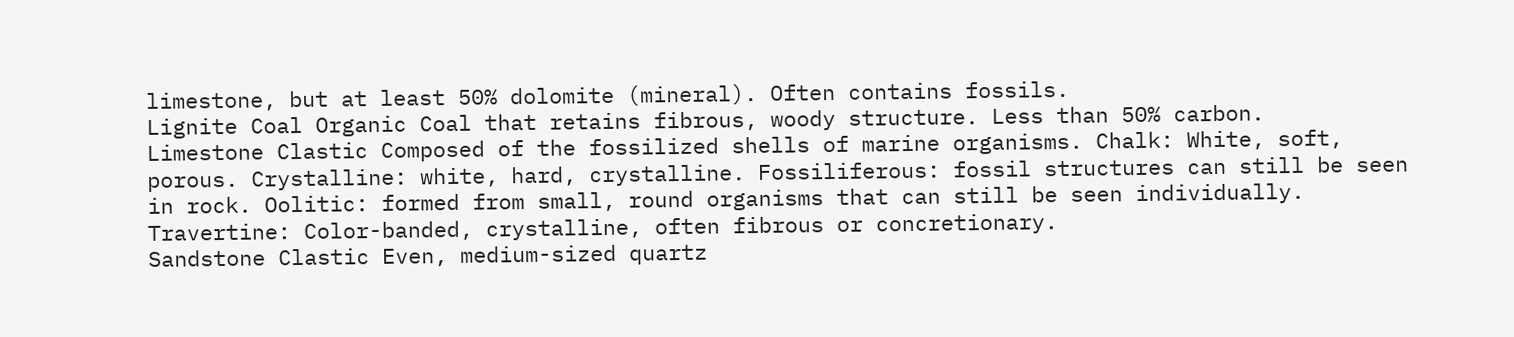limestone, but at least 50% dolomite (mineral). Often contains fossils.
Lignite Coal Organic Coal that retains fibrous, woody structure. Less than 50% carbon.
Limestone Clastic Composed of the fossilized shells of marine organisms. Chalk: White, soft, porous. Crystalline: white, hard, crystalline. Fossiliferous: fossil structures can still be seen in rock. Oolitic: formed from small, round organisms that can still be seen individually. Travertine: Color-banded, crystalline, often fibrous or concretionary.
Sandstone Clastic Even, medium-sized quartz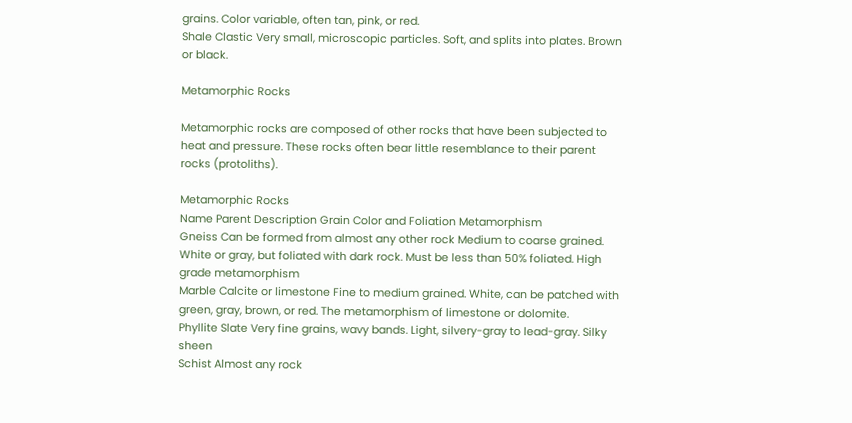grains. Color variable, often tan, pink, or red.
Shale Clastic Very small, microscopic particles. Soft, and splits into plates. Brown or black.

Metamorphic Rocks

Metamorphic rocks are composed of other rocks that have been subjected to heat and pressure. These rocks often bear little resemblance to their parent rocks (protoliths).

Metamorphic Rocks
Name Parent Description Grain Color and Foliation Metamorphism
Gneiss Can be formed from almost any other rock Medium to coarse grained. White or gray, but foliated with dark rock. Must be less than 50% foliated. High grade metamorphism
Marble Calcite or limestone Fine to medium grained. White, can be patched with green, gray, brown, or red. The metamorphism of limestone or dolomite.
Phyllite Slate Very fine grains, wavy bands. Light, silvery-gray to lead-gray. Silky sheen
Schist Almost any rock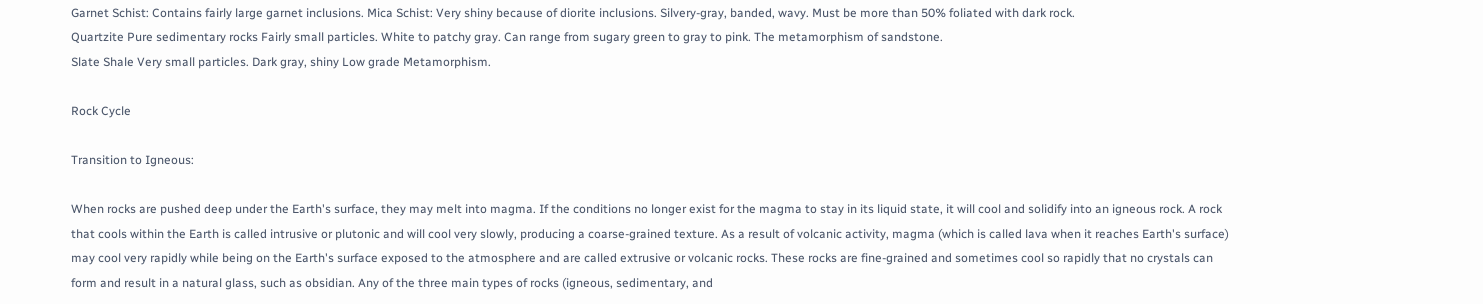Garnet Schist: Contains fairly large garnet inclusions. Mica Schist: Very shiny because of diorite inclusions. Silvery-gray, banded, wavy. Must be more than 50% foliated with dark rock.
Quartzite Pure sedimentary rocks Fairly small particles. White to patchy gray. Can range from sugary green to gray to pink. The metamorphism of sandstone.
Slate Shale Very small particles. Dark gray, shiny Low grade Metamorphism.

Rock Cycle

Transition to Igneous:

When rocks are pushed deep under the Earth's surface, they may melt into magma. If the conditions no longer exist for the magma to stay in its liquid state, it will cool and solidify into an igneous rock. A rock that cools within the Earth is called intrusive or plutonic and will cool very slowly, producing a coarse-grained texture. As a result of volcanic activity, magma (which is called lava when it reaches Earth's surface) may cool very rapidly while being on the Earth's surface exposed to the atmosphere and are called extrusive or volcanic rocks. These rocks are fine-grained and sometimes cool so rapidly that no crystals can form and result in a natural glass, such as obsidian. Any of the three main types of rocks (igneous, sedimentary, and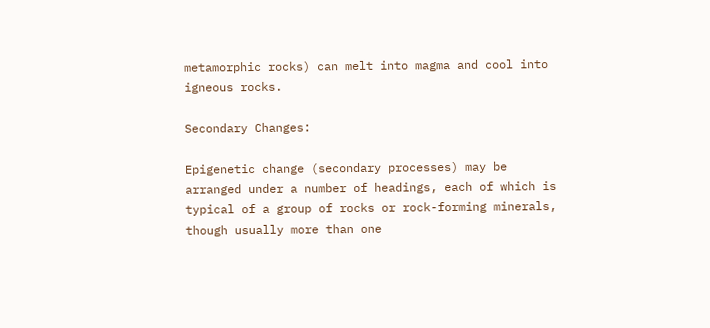metamorphic rocks) can melt into magma and cool into igneous rocks.

Secondary Changes:

Epigenetic change (secondary processes) may be arranged under a number of headings, each of which is typical of a group of rocks or rock-forming minerals, though usually more than one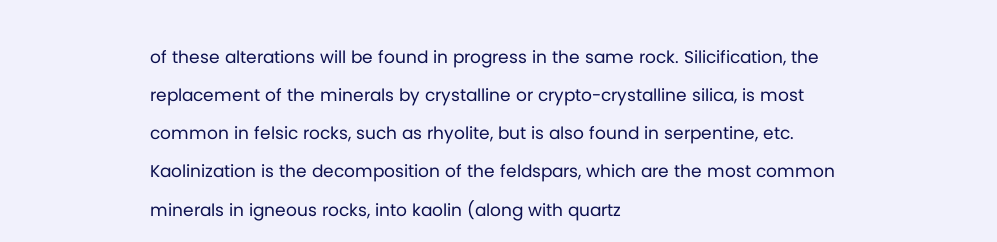of these alterations will be found in progress in the same rock. Silicification, the replacement of the minerals by crystalline or crypto-crystalline silica, is most common in felsic rocks, such as rhyolite, but is also found in serpentine, etc. Kaolinization is the decomposition of the feldspars, which are the most common minerals in igneous rocks, into kaolin (along with quartz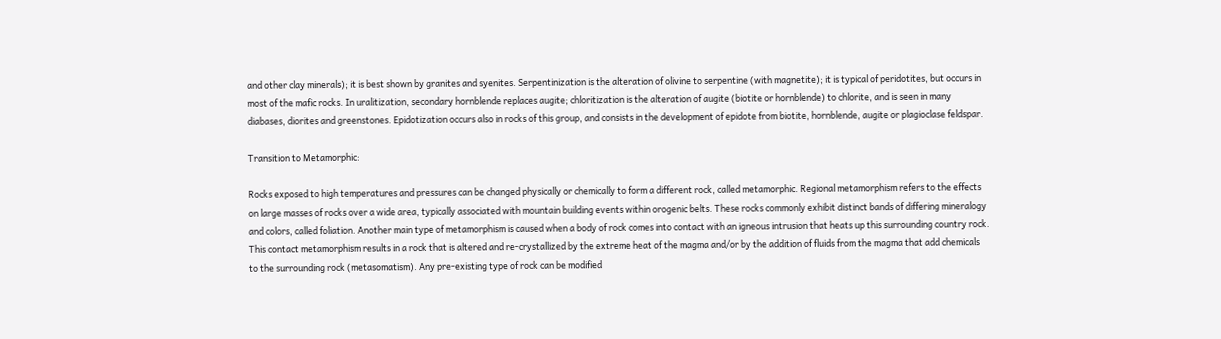and other clay minerals); it is best shown by granites and syenites. Serpentinization is the alteration of olivine to serpentine (with magnetite); it is typical of peridotites, but occurs in most of the mafic rocks. In uralitization, secondary hornblende replaces augite; chloritization is the alteration of augite (biotite or hornblende) to chlorite, and is seen in many diabases, diorites and greenstones. Epidotization occurs also in rocks of this group, and consists in the development of epidote from biotite, hornblende, augite or plagioclase feldspar.

Transition to Metamorphic:

Rocks exposed to high temperatures and pressures can be changed physically or chemically to form a different rock, called metamorphic. Regional metamorphism refers to the effects on large masses of rocks over a wide area, typically associated with mountain building events within orogenic belts. These rocks commonly exhibit distinct bands of differing mineralogy and colors, called foliation. Another main type of metamorphism is caused when a body of rock comes into contact with an igneous intrusion that heats up this surrounding country rock. This contact metamorphism results in a rock that is altered and re-crystallized by the extreme heat of the magma and/or by the addition of fluids from the magma that add chemicals to the surrounding rock (metasomatism). Any pre-existing type of rock can be modified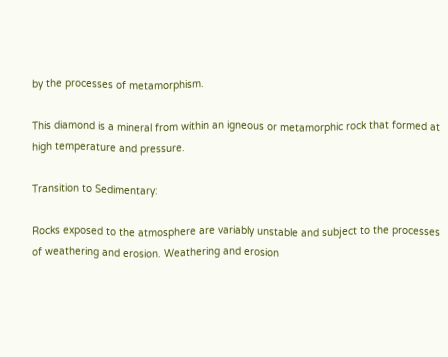by the processes of metamorphism.

This diamond is a mineral from within an igneous or metamorphic rock that formed at high temperature and pressure.

Transition to Sedimentary:

Rocks exposed to the atmosphere are variably unstable and subject to the processes of weathering and erosion. Weathering and erosion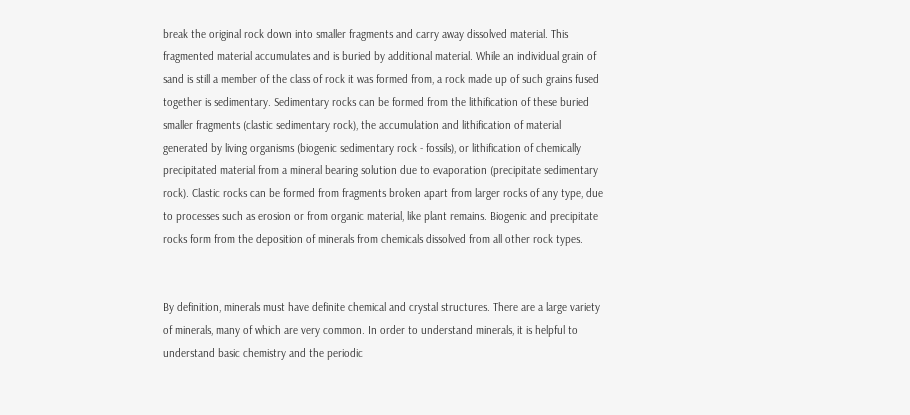break the original rock down into smaller fragments and carry away dissolved material. This fragmented material accumulates and is buried by additional material. While an individual grain of sand is still a member of the class of rock it was formed from, a rock made up of such grains fused together is sedimentary. Sedimentary rocks can be formed from the lithification of these buried smaller fragments (clastic sedimentary rock), the accumulation and lithification of material generated by living organisms (biogenic sedimentary rock - fossils), or lithification of chemically precipitated material from a mineral bearing solution due to evaporation (precipitate sedimentary rock). Clastic rocks can be formed from fragments broken apart from larger rocks of any type, due to processes such as erosion or from organic material, like plant remains. Biogenic and precipitate rocks form from the deposition of minerals from chemicals dissolved from all other rock types.


By definition, minerals must have definite chemical and crystal structures. There are a large variety of minerals, many of which are very common. In order to understand minerals, it is helpful to understand basic chemistry and the periodic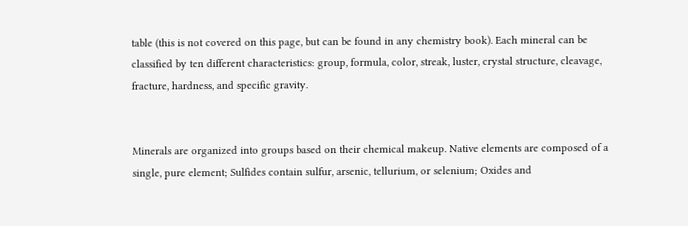table (this is not covered on this page, but can be found in any chemistry book). Each mineral can be classified by ten different characteristics: group, formula, color, streak, luster, crystal structure, cleavage, fracture, hardness, and specific gravity.


Minerals are organized into groups based on their chemical makeup. Native elements are composed of a single, pure element; Sulfides contain sulfur, arsenic, tellurium, or selenium; Oxides and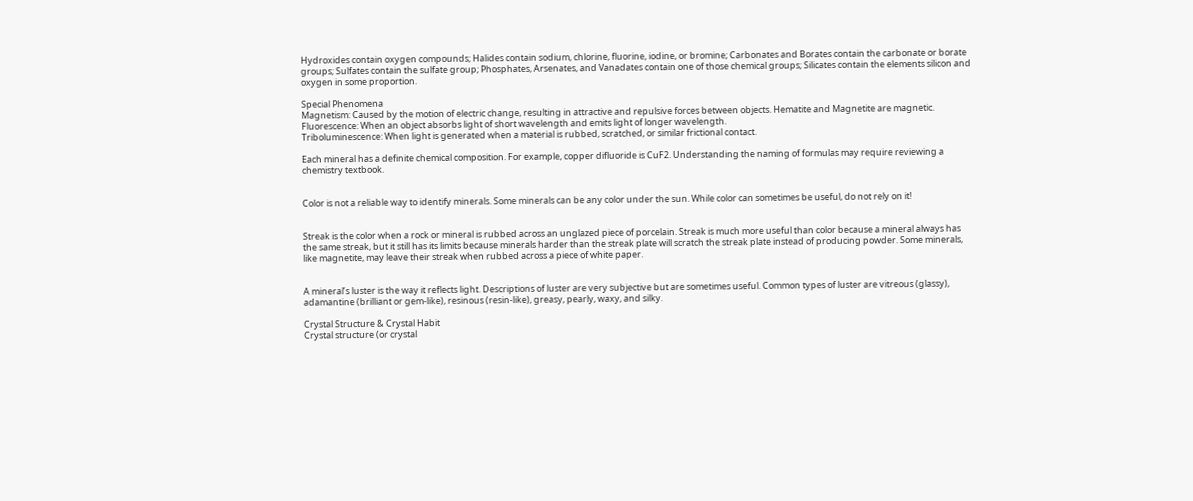Hydroxides contain oxygen compounds; Halides contain sodium, chlorine, fluorine, iodine, or bromine; Carbonates and Borates contain the carbonate or borate groups; Sulfates contain the sulfate group; Phosphates, Arsenates, and Vanadates contain one of those chemical groups; Silicates contain the elements silicon and oxygen in some proportion.

Special Phenomena
Magnetism: Caused by the motion of electric change, resulting in attractive and repulsive forces between objects. Hematite and Magnetite are magnetic.
Fluorescence: When an object absorbs light of short wavelength and emits light of longer wavelength.
Triboluminescence: When light is generated when a material is rubbed, scratched, or similar frictional contact.

Each mineral has a definite chemical composition. For example, copper difluoride is CuF2. Understanding the naming of formulas may require reviewing a chemistry textbook.


Color is not a reliable way to identify minerals. Some minerals can be any color under the sun. While color can sometimes be useful, do not rely on it!


Streak is the color when a rock or mineral is rubbed across an unglazed piece of porcelain. Streak is much more useful than color because a mineral always has the same streak, but it still has its limits because minerals harder than the streak plate will scratch the streak plate instead of producing powder. Some minerals, like magnetite, may leave their streak when rubbed across a piece of white paper.


A mineral’s luster is the way it reflects light. Descriptions of luster are very subjective but are sometimes useful. Common types of luster are vitreous (glassy), adamantine (brilliant or gem-like), resinous (resin-like), greasy, pearly, waxy, and silky.

Crystal Structure & Crystal Habit
Crystal structure (or crystal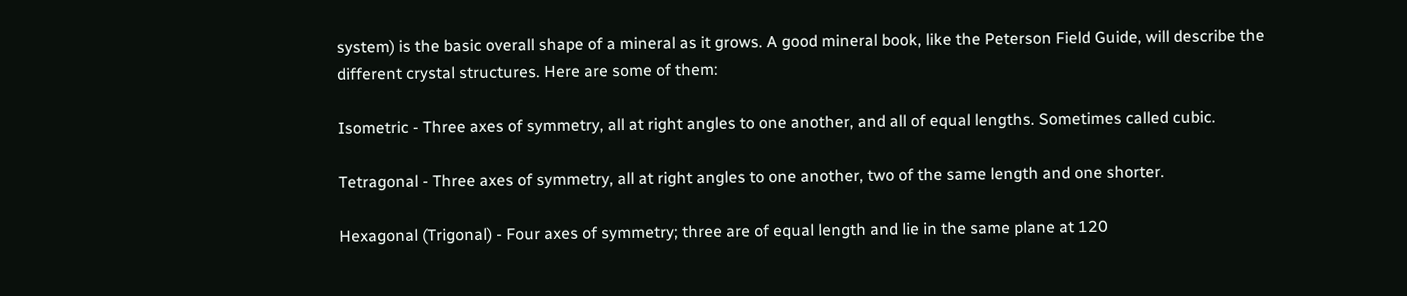system) is the basic overall shape of a mineral as it grows. A good mineral book, like the Peterson Field Guide, will describe the different crystal structures. Here are some of them:

Isometric - Three axes of symmetry, all at right angles to one another, and all of equal lengths. Sometimes called cubic.

Tetragonal - Three axes of symmetry, all at right angles to one another, two of the same length and one shorter.

Hexagonal (Trigonal) - Four axes of symmetry; three are of equal length and lie in the same plane at 120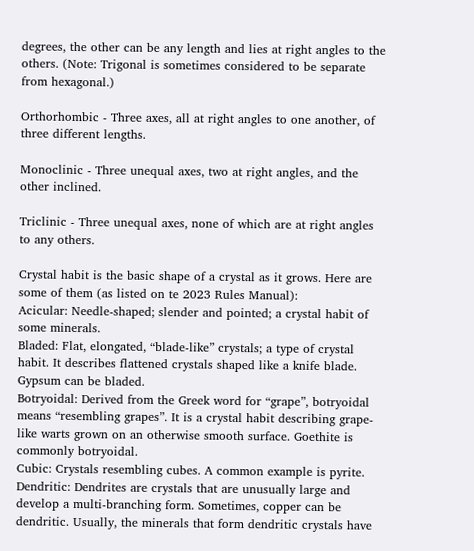degrees, the other can be any length and lies at right angles to the others. (Note: Trigonal is sometimes considered to be separate from hexagonal.)

Orthorhombic - Three axes, all at right angles to one another, of three different lengths.

Monoclinic - Three unequal axes, two at right angles, and the other inclined.

Triclinic - Three unequal axes, none of which are at right angles to any others.

Crystal habit is the basic shape of a crystal as it grows. Here are some of them (as listed on te 2023 Rules Manual):
Acicular: Needle-shaped; slender and pointed; a crystal habit of some minerals.
Bladed: Flat, elongated, “blade-like” crystals; a type of crystal habit. It describes flattened crystals shaped like a knife blade. Gypsum can be bladed.
Botryoidal: Derived from the Greek word for “grape”, botryoidal means “resembling grapes”. It is a crystal habit describing grape-like warts grown on an otherwise smooth surface. Goethite is commonly botryoidal.
Cubic: Crystals resembling cubes. A common example is pyrite.
Dendritic: Dendrites are crystals that are unusually large and develop a multi-branching form. Sometimes, copper can be dendritic. Usually, the minerals that form dendritic crystals have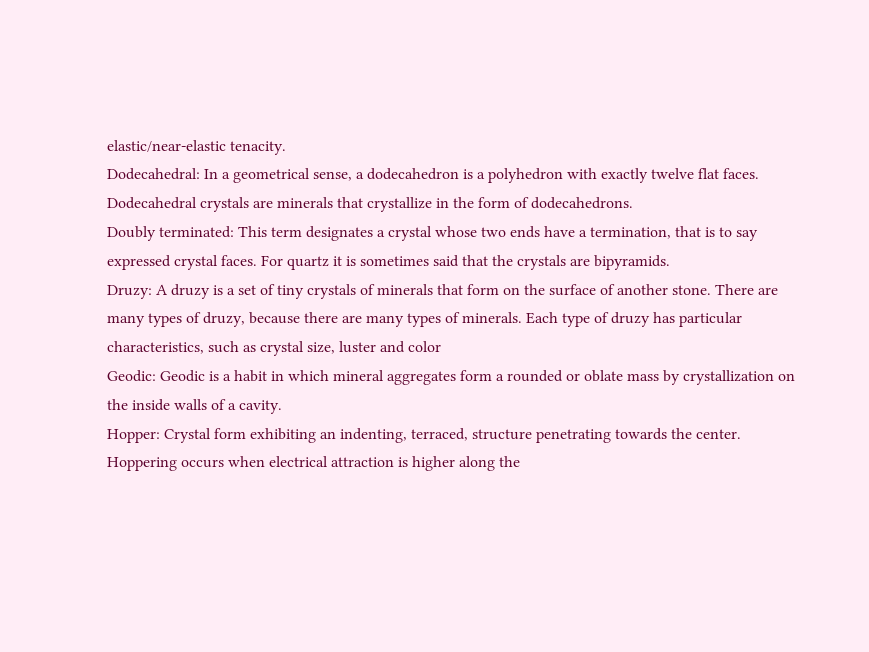elastic/near-elastic tenacity.
Dodecahedral: In a geometrical sense, a dodecahedron is a polyhedron with exactly twelve flat faces. Dodecahedral crystals are minerals that crystallize in the form of dodecahedrons.
Doubly terminated: This term designates a crystal whose two ends have a termination, that is to say expressed crystal faces. For quartz it is sometimes said that the crystals are bipyramids.
Druzy: A druzy is a set of tiny crystals of minerals that form on the surface of another stone. There are many types of druzy, because there are many types of minerals. Each type of druzy has particular characteristics, such as crystal size, luster and color
Geodic: Geodic is a habit in which mineral aggregates form a rounded or oblate mass by crystallization on the inside walls of a cavity.
Hopper: Crystal form exhibiting an indenting, terraced, structure penetrating towards the center. Hoppering occurs when electrical attraction is higher along the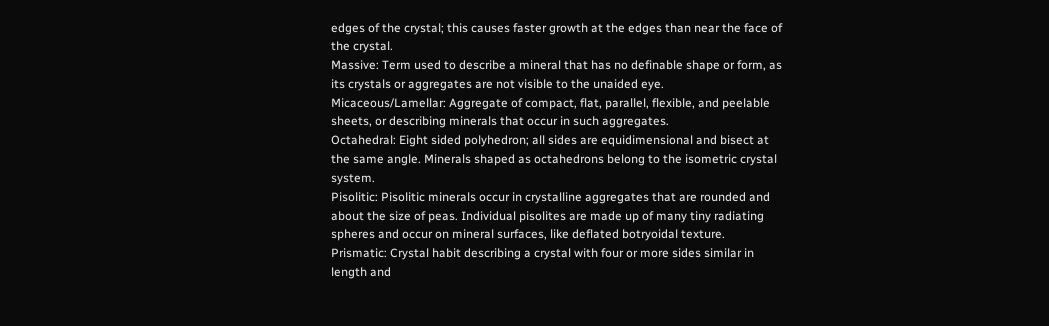edges of the crystal; this causes faster growth at the edges than near the face of the crystal.
Massive: Term used to describe a mineral that has no definable shape or form, as its crystals or aggregates are not visible to the unaided eye.
Micaceous/Lamellar: Aggregate of compact, flat, parallel, flexible, and peelable sheets, or describing minerals that occur in such aggregates.
Octahedral: Eight sided polyhedron; all sides are equidimensional and bisect at the same angle. Minerals shaped as octahedrons belong to the isometric crystal system.
Pisolitic: Pisolitic minerals occur in crystalline aggregates that are rounded and about the size of peas. Individual pisolites are made up of many tiny radiating spheres and occur on mineral surfaces, like deflated botryoidal texture.
Prismatic: Crystal habit describing a crystal with four or more sides similar in length and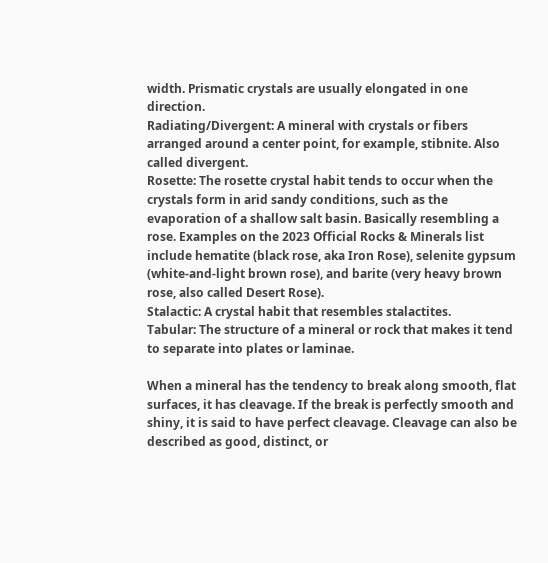width. Prismatic crystals are usually elongated in one direction.
Radiating/Divergent: A mineral with crystals or fibers arranged around a center point, for example, stibnite. Also called divergent.
Rosette: The rosette crystal habit tends to occur when the crystals form in arid sandy conditions, such as the evaporation of a shallow salt basin. Basically resembling a rose. Examples on the 2023 Official Rocks & Minerals list include hematite (black rose, aka Iron Rose), selenite gypsum (white-and-light brown rose), and barite (very heavy brown rose, also called Desert Rose).
Stalactic: A crystal habit that resembles stalactites.
Tabular: The structure of a mineral or rock that makes it tend to separate into plates or laminae.

When a mineral has the tendency to break along smooth, flat surfaces, it has cleavage. If the break is perfectly smooth and shiny, it is said to have perfect cleavage. Cleavage can also be described as good, distinct, or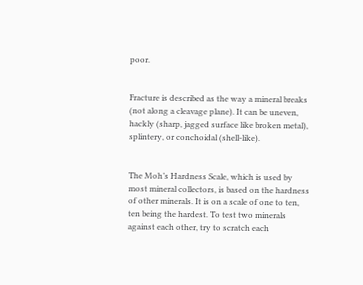poor.


Fracture is described as the way a mineral breaks (not along a cleavage plane). It can be uneven, hackly (sharp, jagged surface like broken metal), splintery, or conchoidal (shell-like).


The Moh’s Hardness Scale, which is used by most mineral collectors, is based on the hardness of other minerals. It is on a scale of one to ten, ten being the hardest. To test two minerals against each other, try to scratch each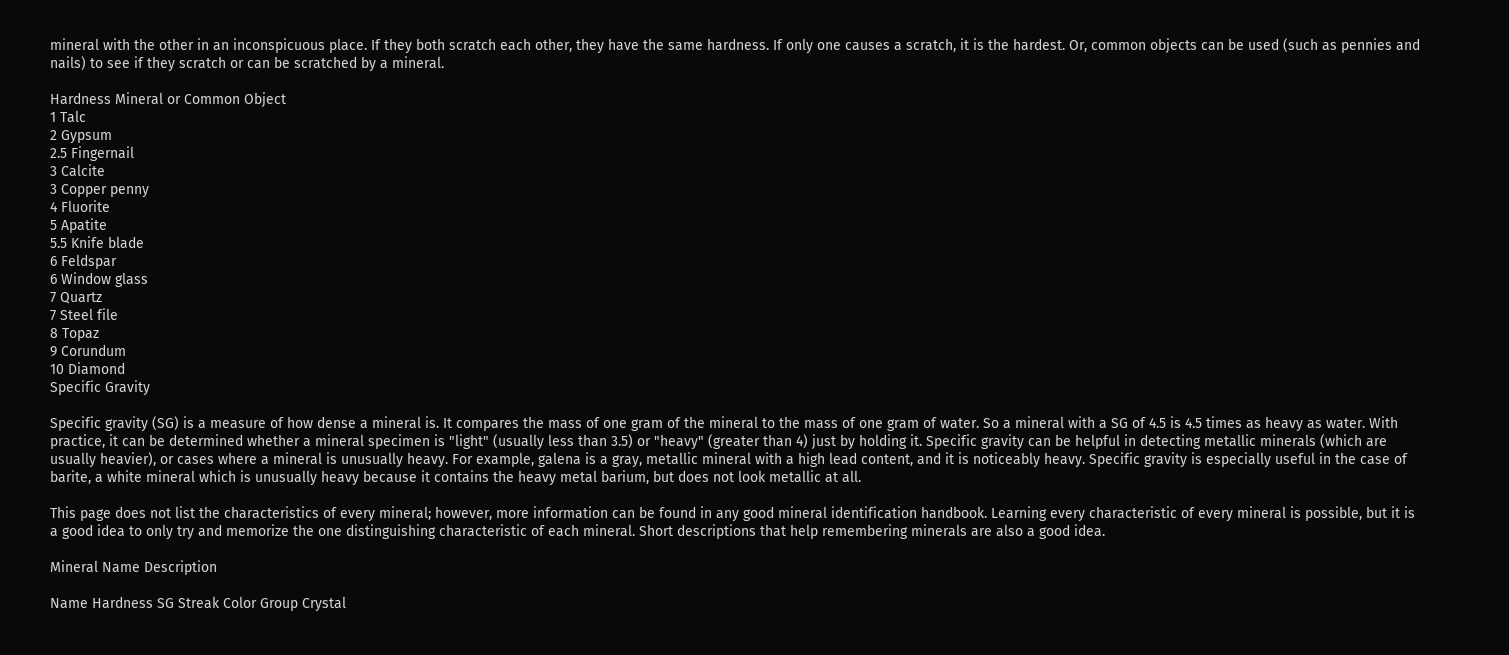mineral with the other in an inconspicuous place. If they both scratch each other, they have the same hardness. If only one causes a scratch, it is the hardest. Or, common objects can be used (such as pennies and nails) to see if they scratch or can be scratched by a mineral.

Hardness Mineral or Common Object
1 Talc
2 Gypsum
2.5 Fingernail
3 Calcite
3 Copper penny
4 Fluorite
5 Apatite
5.5 Knife blade
6 Feldspar
6 Window glass
7 Quartz
7 Steel file
8 Topaz
9 Corundum
10 Diamond
Specific Gravity

Specific gravity (SG) is a measure of how dense a mineral is. It compares the mass of one gram of the mineral to the mass of one gram of water. So a mineral with a SG of 4.5 is 4.5 times as heavy as water. With practice, it can be determined whether a mineral specimen is "light" (usually less than 3.5) or "heavy" (greater than 4) just by holding it. Specific gravity can be helpful in detecting metallic minerals (which are usually heavier), or cases where a mineral is unusually heavy. For example, galena is a gray, metallic mineral with a high lead content, and it is noticeably heavy. Specific gravity is especially useful in the case of barite, a white mineral which is unusually heavy because it contains the heavy metal barium, but does not look metallic at all.

This page does not list the characteristics of every mineral; however, more information can be found in any good mineral identification handbook. Learning every characteristic of every mineral is possible, but it is a good idea to only try and memorize the one distinguishing characteristic of each mineral. Short descriptions that help remembering minerals are also a good idea.

Mineral Name Description

Name Hardness SG Streak Color Group Crystal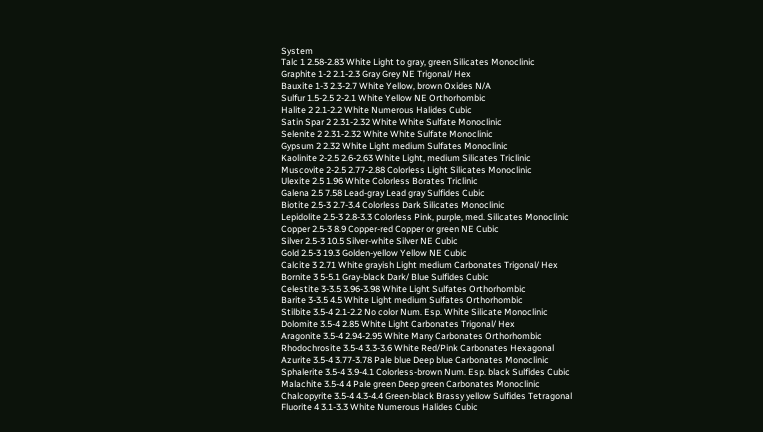System
Talc 1 2.58-2.83 White Light to gray, green Silicates Monoclinic
Graphite 1-2 2.1-2.3 Gray Grey NE Trigonal/ Hex
Bauxite 1-3 2.3-2.7 White Yellow, brown Oxides N/A
Sulfur 1.5-2.5 2-2.1 White Yellow NE Orthorhombic
Halite 2 2.1-2.2 White Numerous Halides Cubic
Satin Spar 2 2.31-2.32 White White Sulfate Monoclinic
Selenite 2 2.31-2.32 White White Sulfate Monoclinic
Gypsum 2 2.32 White Light medium Sulfates Monoclinic
Kaolinite 2-2.5 2.6-2.63 White Light, medium Silicates Triclinic
Muscovite 2-2.5 2.77-2.88 Colorless Light Silicates Monoclinic
Ulexite 2.5 1.96 White Colorless Borates Triclinic
Galena 2.5 7.58 Lead-gray Lead gray Sulfides Cubic
Biotite 2.5-3 2.7-3.4 Colorless Dark Silicates Monoclinic
Lepidolite 2.5-3 2.8-3.3 Colorless Pink, purple, med. Silicates Monoclinic
Copper 2.5-3 8.9 Copper-red Copper or green NE Cubic
Silver 2.5-3 10.5 Silver-white Silver NE Cubic
Gold 2.5-3 19.3 Golden-yellow Yellow NE Cubic
Calcite 3 2.71 White grayish Light medium Carbonates Trigonal/ Hex
Bornite 3 5-5.1 Gray-black Dark/ Blue Sulfides Cubic
Celestite 3-3.5 3.96-3.98 White Light Sulfates Orthorhombic
Barite 3-3.5 4.5 White Light medium Sulfates Orthorhombic
Stilbite 3.5-4 2.1-2.2 No color Num. Esp. White Silicate Monoclinic
Dolomite 3.5-4 2.85 White Light Carbonates Trigonal/ Hex
Aragonite 3.5-4 2.94-2.95 White Many Carbonates Orthorhombic
Rhodochrosite 3.5-4 3.3-3.6 White Red/Pink Carbonates Hexagonal
Azurite 3.5-4 3.77-3.78 Pale blue Deep blue Carbonates Monoclinic
Sphalerite 3.5-4 3.9-4.1 Colorless-brown Num. Esp. black Sulfides Cubic
Malachite 3.5-4 4 Pale green Deep green Carbonates Monoclinic
Chalcopyrite 3.5-4 4.3-4.4 Green-black Brassy yellow Sulfides Tetragonal
Fluorite 4 3.1-3.3 White Numerous Halides Cubic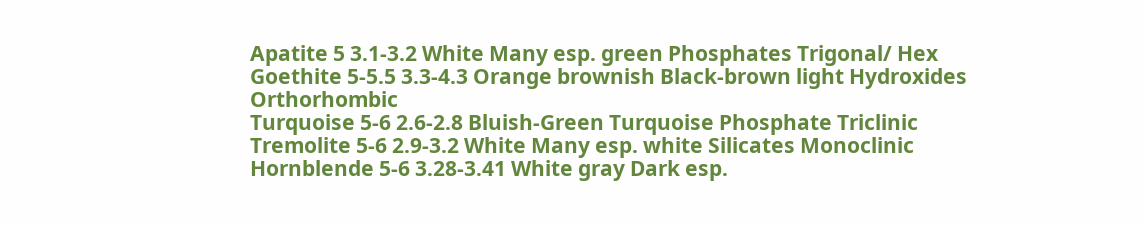Apatite 5 3.1-3.2 White Many esp. green Phosphates Trigonal/ Hex
Goethite 5-5.5 3.3-4.3 Orange brownish Black-brown light Hydroxides Orthorhombic
Turquoise 5-6 2.6-2.8 Bluish-Green Turquoise Phosphate Triclinic
Tremolite 5-6 2.9-3.2 White Many esp. white Silicates Monoclinic
Hornblende 5-6 3.28-3.41 White gray Dark esp.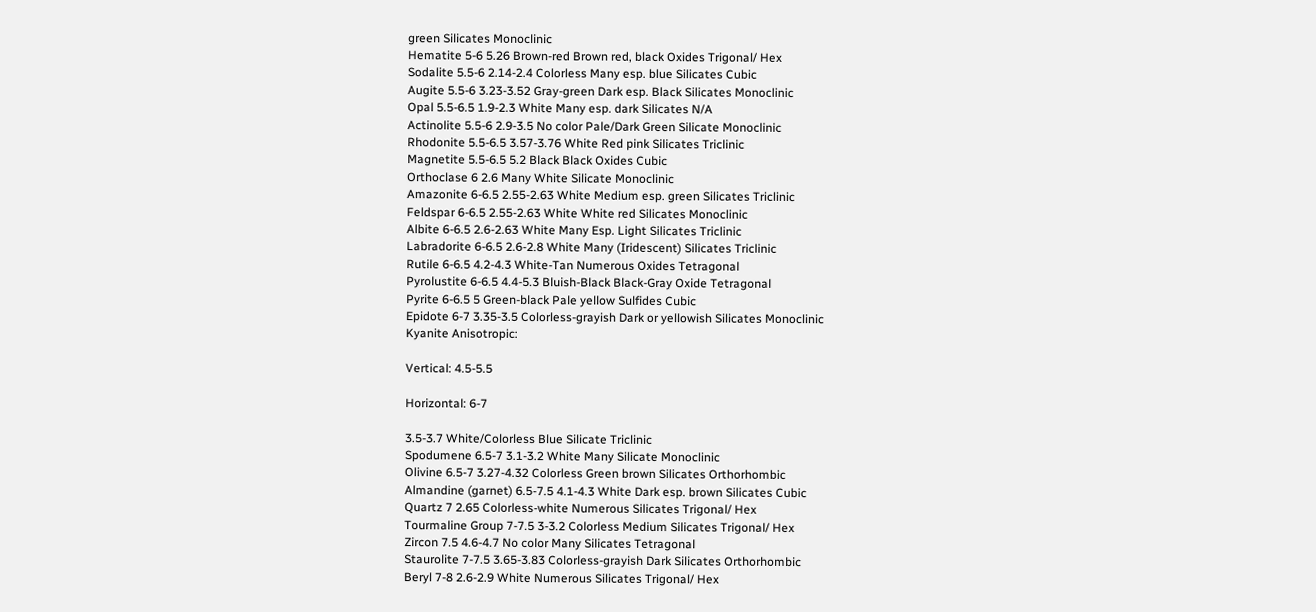green Silicates Monoclinic
Hematite 5-6 5.26 Brown-red Brown red, black Oxides Trigonal/ Hex
Sodalite 5.5-6 2.14-2.4 Colorless Many esp. blue Silicates Cubic
Augite 5.5-6 3.23-3.52 Gray-green Dark esp. Black Silicates Monoclinic
Opal 5.5-6.5 1.9-2.3 White Many esp. dark Silicates N/A
Actinolite 5.5-6 2.9-3.5 No color Pale/Dark Green Silicate Monoclinic
Rhodonite 5.5-6.5 3.57-3.76 White Red pink Silicates Triclinic
Magnetite 5.5-6.5 5.2 Black Black Oxides Cubic
Orthoclase 6 2.6 Many White Silicate Monoclinic
Amazonite 6-6.5 2.55-2.63 White Medium esp. green Silicates Triclinic
Feldspar 6-6.5 2.55-2.63 White White red Silicates Monoclinic
Albite 6-6.5 2.6-2.63 White Many Esp. Light Silicates Triclinic
Labradorite 6-6.5 2.6-2.8 White Many (Iridescent) Silicates Triclinic
Rutile 6-6.5 4.2-4.3 White-Tan Numerous Oxides Tetragonal
Pyrolustite 6-6.5 4.4-5.3 Bluish-Black Black-Gray Oxide Tetragonal
Pyrite 6-6.5 5 Green-black Pale yellow Sulfides Cubic
Epidote 6-7 3.35-3.5 Colorless-grayish Dark or yellowish Silicates Monoclinic
Kyanite Anisotropic:

Vertical: 4.5-5.5

Horizontal: 6-7

3.5-3.7 White/Colorless Blue Silicate Triclinic
Spodumene 6.5-7 3.1-3.2 White Many Silicate Monoclinic
Olivine 6.5-7 3.27-4.32 Colorless Green brown Silicates Orthorhombic
Almandine (garnet) 6.5-7.5 4.1-4.3 White Dark esp. brown Silicates Cubic
Quartz 7 2.65 Colorless-white Numerous Silicates Trigonal/ Hex
Tourmaline Group 7-7.5 3-3.2 Colorless Medium Silicates Trigonal/ Hex
Zircon 7.5 4.6-4.7 No color Many Silicates Tetragonal
Staurolite 7-7.5 3.65-3.83 Colorless-grayish Dark Silicates Orthorhombic
Beryl 7-8 2.6-2.9 White Numerous Silicates Trigonal/ Hex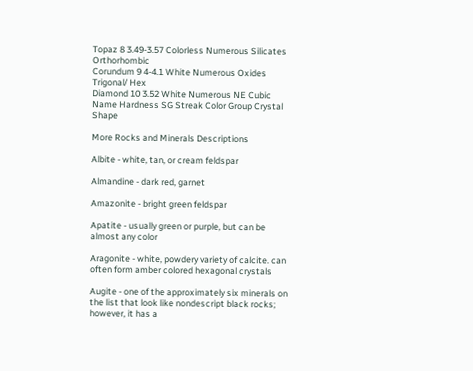Topaz 8 3.49-3.57 Colorless Numerous Silicates Orthorhombic
Corundum 9 4-4.1 White Numerous Oxides Trigonal/ Hex
Diamond 10 3.52 White Numerous NE Cubic
Name Hardness SG Streak Color Group Crystal Shape

More Rocks and Minerals Descriptions

Albite - white, tan, or cream feldspar

Almandine - dark red, garnet

Amazonite - bright green feldspar

Apatite - usually green or purple, but can be almost any color

Aragonite - white, powdery variety of calcite. can often form amber colored hexagonal crystals

Augite - one of the approximately six minerals on the list that look like nondescript black rocks; however, it has a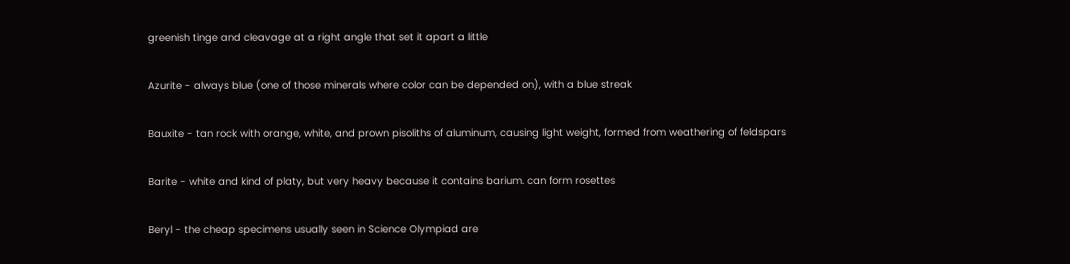greenish tinge and cleavage at a right angle that set it apart a little

Azurite - always blue (one of those minerals where color can be depended on), with a blue streak

Bauxite - tan rock with orange, white, and prown pisoliths of aluminum, causing light weight, formed from weathering of feldspars

Barite - white and kind of platy, but very heavy because it contains barium. can form rosettes

Beryl - the cheap specimens usually seen in Science Olympiad are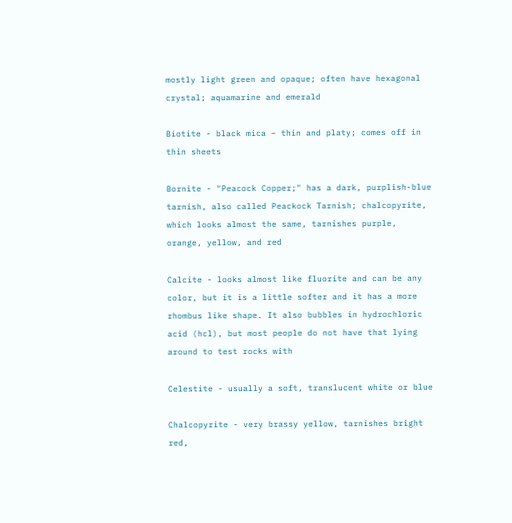mostly light green and opaque; often have hexagonal crystal; aquamarine and emerald

Biotite - black mica – thin and platy; comes off in thin sheets

Bornite - "Peacock Copper;" has a dark, purplish-blue tarnish, also called Peackock Tarnish; chalcopyrite, which looks almost the same, tarnishes purple, orange, yellow, and red

Calcite - looks almost like fluorite and can be any color, but it is a little softer and it has a more rhombus like shape. It also bubbles in hydrochloric acid (hcl), but most people do not have that lying around to test rocks with

Celestite - usually a soft, translucent white or blue

Chalcopyrite - very brassy yellow, tarnishes bright red,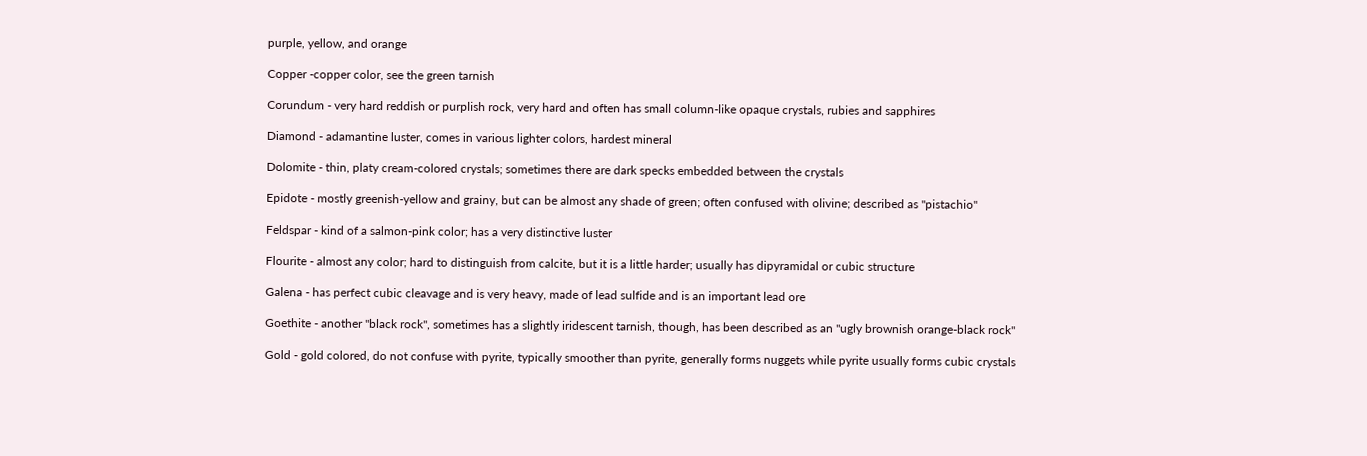purple, yellow, and orange

Copper -copper color, see the green tarnish

Corundum - very hard reddish or purplish rock, very hard and often has small column-like opaque crystals, rubies and sapphires

Diamond - adamantine luster, comes in various lighter colors, hardest mineral

Dolomite - thin, platy cream-colored crystals; sometimes there are dark specks embedded between the crystals

Epidote - mostly greenish-yellow and grainy, but can be almost any shade of green; often confused with olivine; described as "pistachio"

Feldspar - kind of a salmon-pink color; has a very distinctive luster

Flourite - almost any color; hard to distinguish from calcite, but it is a little harder; usually has dipyramidal or cubic structure

Galena - has perfect cubic cleavage and is very heavy, made of lead sulfide and is an important lead ore

Goethite - another "black rock", sometimes has a slightly iridescent tarnish, though, has been described as an "ugly brownish orange-black rock"

Gold - gold colored, do not confuse with pyrite, typically smoother than pyrite, generally forms nuggets while pyrite usually forms cubic crystals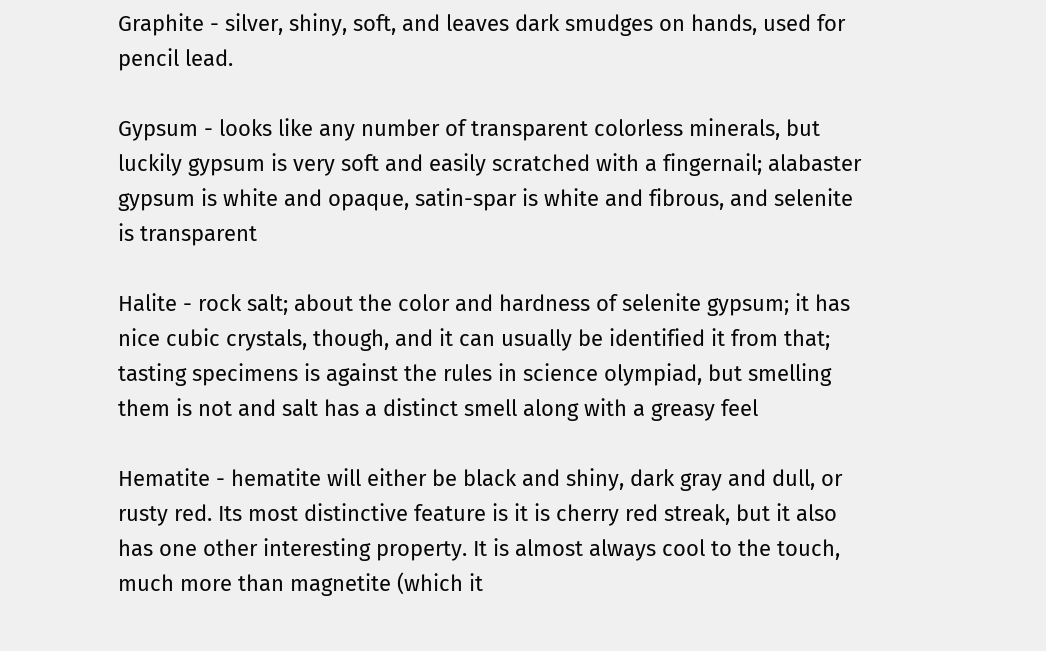Graphite - silver, shiny, soft, and leaves dark smudges on hands, used for pencil lead.

Gypsum - looks like any number of transparent colorless minerals, but luckily gypsum is very soft and easily scratched with a fingernail; alabaster gypsum is white and opaque, satin-spar is white and fibrous, and selenite is transparent

Halite - rock salt; about the color and hardness of selenite gypsum; it has nice cubic crystals, though, and it can usually be identified it from that; tasting specimens is against the rules in science olympiad, but smelling them is not and salt has a distinct smell along with a greasy feel

Hematite - hematite will either be black and shiny, dark gray and dull, or rusty red. Its most distinctive feature is it is cherry red streak, but it also has one other interesting property. It is almost always cool to the touch, much more than magnetite (which it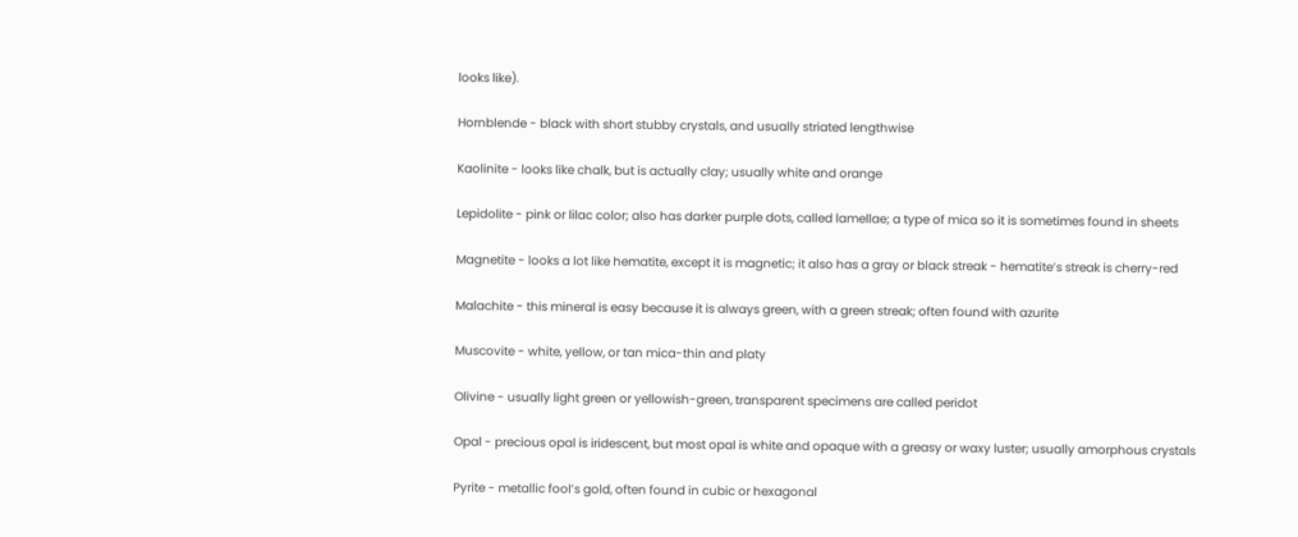looks like).

Hornblende - black with short stubby crystals, and usually striated lengthwise

Kaolinite - looks like chalk, but is actually clay; usually white and orange

Lepidolite - pink or lilac color; also has darker purple dots, called lamellae; a type of mica so it is sometimes found in sheets

Magnetite - looks a lot like hematite, except it is magnetic; it also has a gray or black streak - hematite’s streak is cherry-red

Malachite - this mineral is easy because it is always green, with a green streak; often found with azurite

Muscovite - white, yellow, or tan mica-thin and platy

Olivine - usually light green or yellowish-green, transparent specimens are called peridot

Opal - precious opal is iridescent, but most opal is white and opaque with a greasy or waxy luster; usually amorphous crystals

Pyrite - metallic fool’s gold, often found in cubic or hexagonal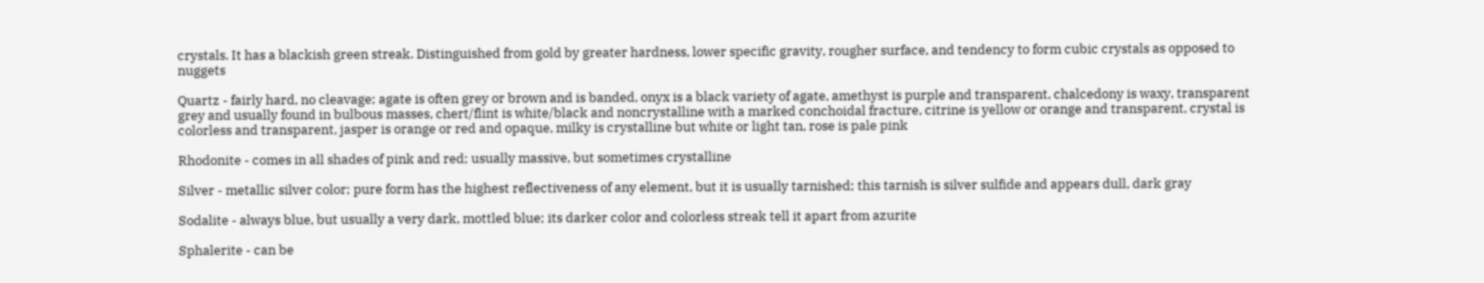crystals. It has a blackish green streak. Distinguished from gold by greater hardness, lower specific gravity, rougher surface, and tendency to form cubic crystals as opposed to nuggets

Quartz - fairly hard, no cleavage; agate is often grey or brown and is banded, onyx is a black variety of agate, amethyst is purple and transparent, chalcedony is waxy, transparent grey and usually found in bulbous masses, chert/flint is white/black and noncrystalline with a marked conchoidal fracture, citrine is yellow or orange and transparent, crystal is colorless and transparent, jasper is orange or red and opaque, milky is crystalline but white or light tan, rose is pale pink

Rhodonite - comes in all shades of pink and red; usually massive, but sometimes crystalline

Silver - metallic silver color; pure form has the highest reflectiveness of any element, but it is usually tarnished; this tarnish is silver sulfide and appears dull, dark gray

Sodalite - always blue, but usually a very dark, mottled blue; its darker color and colorless streak tell it apart from azurite

Sphalerite - can be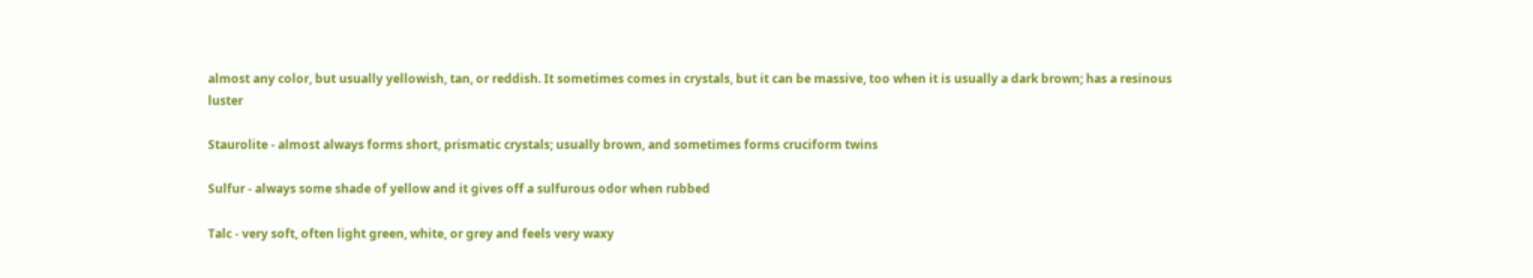almost any color, but usually yellowish, tan, or reddish. It sometimes comes in crystals, but it can be massive, too when it is usually a dark brown; has a resinous luster

Staurolite - almost always forms short, prismatic crystals; usually brown, and sometimes forms cruciform twins

Sulfur - always some shade of yellow and it gives off a sulfurous odor when rubbed

Talc - very soft, often light green, white, or grey and feels very waxy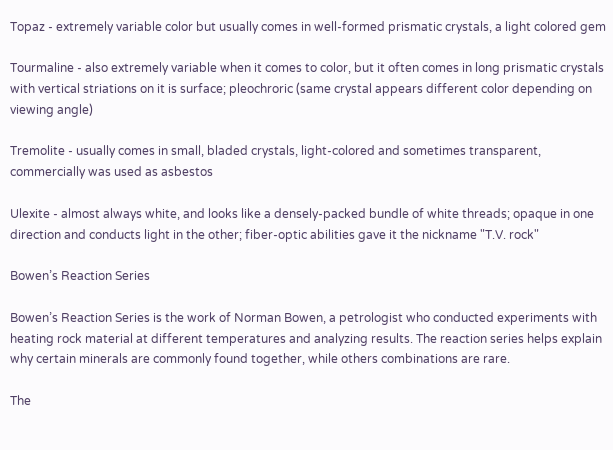Topaz - extremely variable color but usually comes in well-formed prismatic crystals, a light colored gem

Tourmaline - also extremely variable when it comes to color, but it often comes in long prismatic crystals with vertical striations on it is surface; pleochroric (same crystal appears different color depending on viewing angle)

Tremolite - usually comes in small, bladed crystals, light-colored and sometimes transparent, commercially was used as asbestos

Ulexite - almost always white, and looks like a densely-packed bundle of white threads; opaque in one direction and conducts light in the other; fiber-optic abilities gave it the nickname "T.V. rock"

Bowen’s Reaction Series

Bowen’s Reaction Series is the work of Norman Bowen, a petrologist who conducted experiments with heating rock material at different temperatures and analyzing results. The reaction series helps explain why certain minerals are commonly found together, while others combinations are rare.

The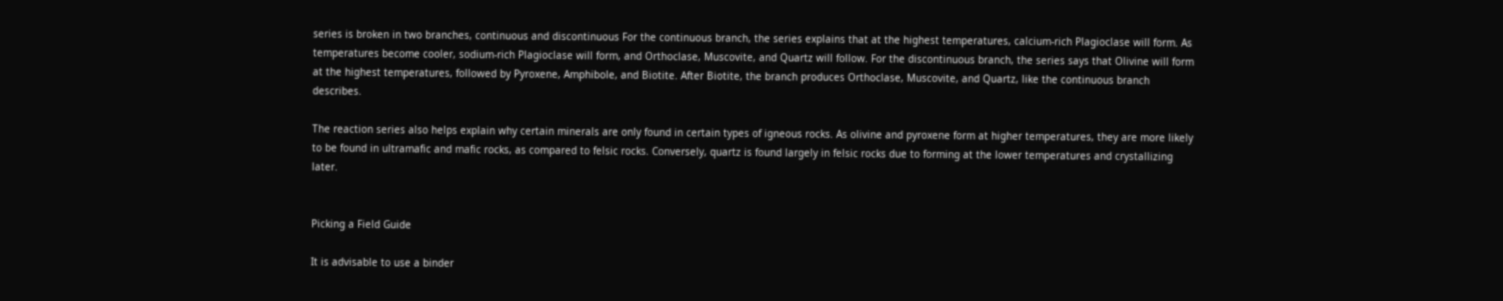series is broken in two branches, continuous and discontinuous For the continuous branch, the series explains that at the highest temperatures, calcium-rich Plagioclase will form. As temperatures become cooler, sodium-rich Plagioclase will form, and Orthoclase, Muscovite, and Quartz will follow. For the discontinuous branch, the series says that Olivine will form at the highest temperatures, followed by Pyroxene, Amphibole, and Biotite. After Biotite, the branch produces Orthoclase, Muscovite, and Quartz, like the continuous branch describes.

The reaction series also helps explain why certain minerals are only found in certain types of igneous rocks. As olivine and pyroxene form at higher temperatures, they are more likely to be found in ultramafic and mafic rocks, as compared to felsic rocks. Conversely, quartz is found largely in felsic rocks due to forming at the lower temperatures and crystallizing later.


Picking a Field Guide

It is advisable to use a binder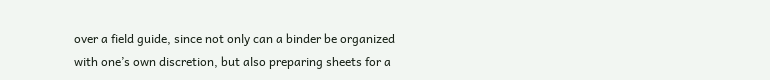over a field guide, since not only can a binder be organized with one’s own discretion, but also preparing sheets for a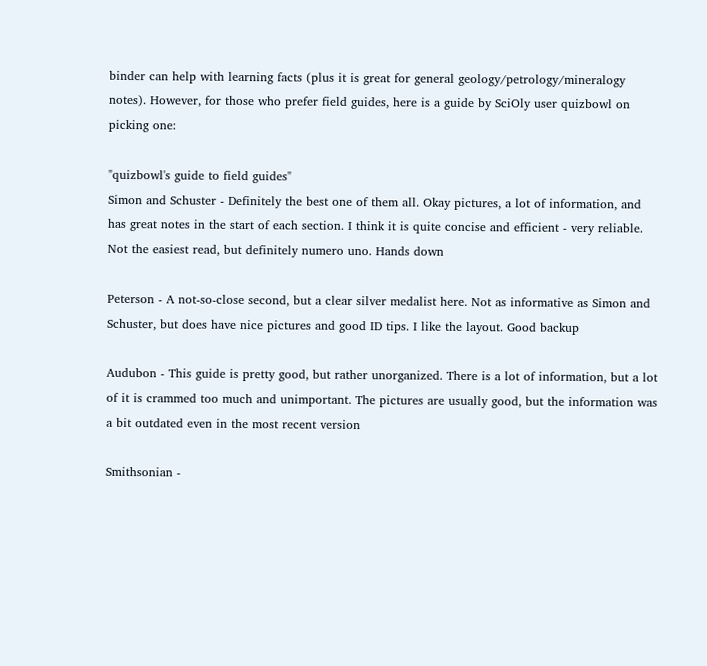binder can help with learning facts (plus it is great for general geology/petrology/mineralogy notes). However, for those who prefer field guides, here is a guide by SciOly user quizbowl on picking one:

"quizbowl's guide to field guides"
Simon and Schuster - Definitely the best one of them all. Okay pictures, a lot of information, and has great notes in the start of each section. I think it is quite concise and efficient - very reliable. Not the easiest read, but definitely numero uno. Hands down

Peterson - A not-so-close second, but a clear silver medalist here. Not as informative as Simon and Schuster, but does have nice pictures and good ID tips. I like the layout. Good backup

Audubon - This guide is pretty good, but rather unorganized. There is a lot of information, but a lot of it is crammed too much and unimportant. The pictures are usually good, but the information was a bit outdated even in the most recent version

Smithsonian -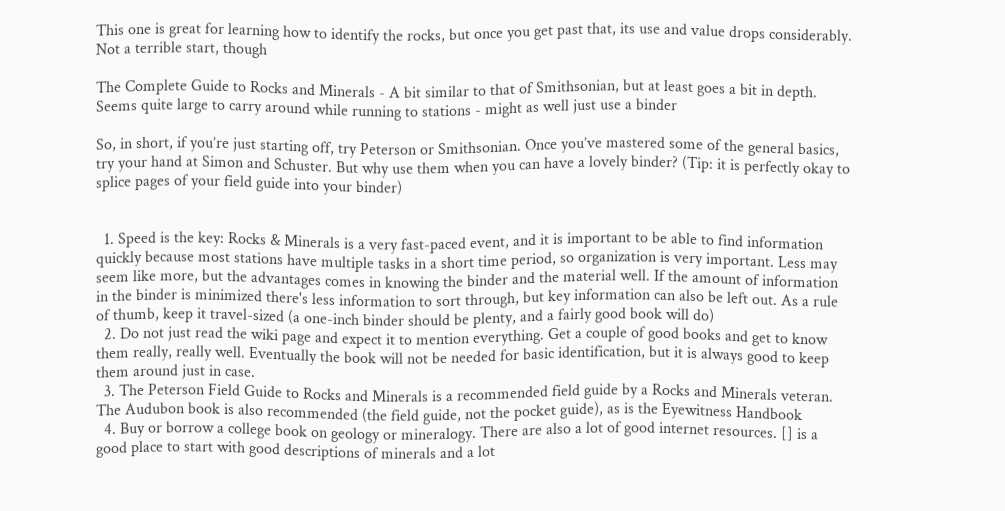This one is great for learning how to identify the rocks, but once you get past that, its use and value drops considerably. Not a terrible start, though

The Complete Guide to Rocks and Minerals - A bit similar to that of Smithsonian, but at least goes a bit in depth. Seems quite large to carry around while running to stations - might as well just use a binder

So, in short, if you’re just starting off, try Peterson or Smithsonian. Once you’ve mastered some of the general basics, try your hand at Simon and Schuster. But why use them when you can have a lovely binder? (Tip: it is perfectly okay to splice pages of your field guide into your binder)


  1. Speed is the key: Rocks & Minerals is a very fast-paced event, and it is important to be able to find information quickly because most stations have multiple tasks in a short time period, so organization is very important. Less may seem like more, but the advantages comes in knowing the binder and the material well. If the amount of information in the binder is minimized there's less information to sort through, but key information can also be left out. As a rule of thumb, keep it travel-sized (a one-inch binder should be plenty, and a fairly good book will do)
  2. Do not just read the wiki page and expect it to mention everything. Get a couple of good books and get to know them really, really well. Eventually the book will not be needed for basic identification, but it is always good to keep them around just in case.
  3. The Peterson Field Guide to Rocks and Minerals is a recommended field guide by a Rocks and Minerals veteran. The Audubon book is also recommended (the field guide, not the pocket guide), as is the Eyewitness Handbook
  4. Buy or borrow a college book on geology or mineralogy. There are also a lot of good internet resources. [] is a good place to start with good descriptions of minerals and a lot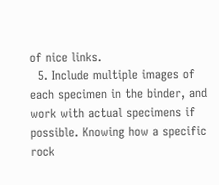of nice links.
  5. Include multiple images of each specimen in the binder, and work with actual specimens if possible. Knowing how a specific rock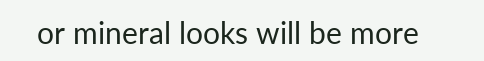or mineral looks will be more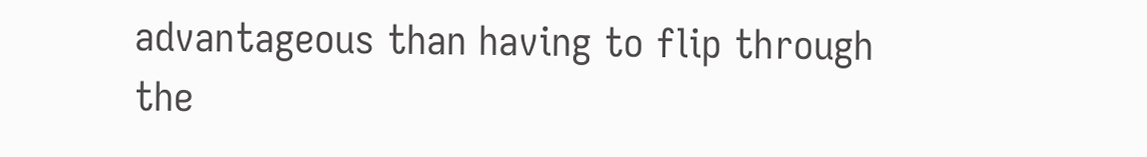advantageous than having to flip through the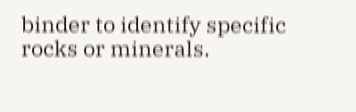binder to identify specific rocks or minerals.